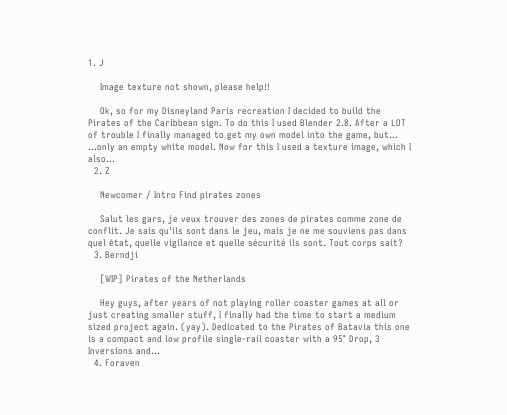1. J

    Image texture not shown, please help!!

    Ok, so for my Disneyland Paris recreation I decided to build the Pirates of the Caribbean sign. To do this I used Blender 2.8. After a LOT of trouble I finally managed to get my own model into the game, but... ...only an empty white model. Now for this I used a texture image, which I also...
  2. Z

    Newcomer / Intro Find pirates zones

    Salut les gars, je veux trouver des zones de pirates comme zone de conflit. Je sais qu'ils sont dans le jeu, mais je ne me souviens pas dans quel état, quelle vigilance et quelle sécurité ils sont. Tout corps sait?
  3. Berndji

    [WIP] Pirates of the Netherlands

    Hey guys, after years of not playing roller coaster games at all or just creating smaller stuff, I finally had the time to start a medium sized project again. (yay). Dedicated to the Pirates of Batavia this one is a compact and low profile single-rail coaster with a 95° Drop, 3 Inversions and...
  4. Foraven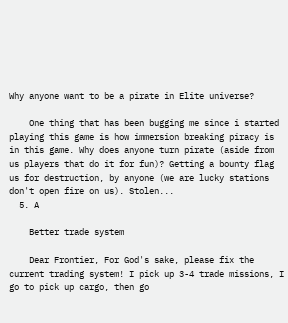Why anyone want to be a pirate in Elite universe?

    One thing that has been bugging me since i started playing this game is how immersion breaking piracy is in this game. Why does anyone turn pirate (aside from us players that do it for fun)? Getting a bounty flag us for destruction, by anyone (we are lucky stations don't open fire on us). Stolen...
  5. A

    Better trade system

    Dear Frontier, For God's sake, please fix the current trading system! I pick up 3-4 trade missions, I go to pick up cargo, then go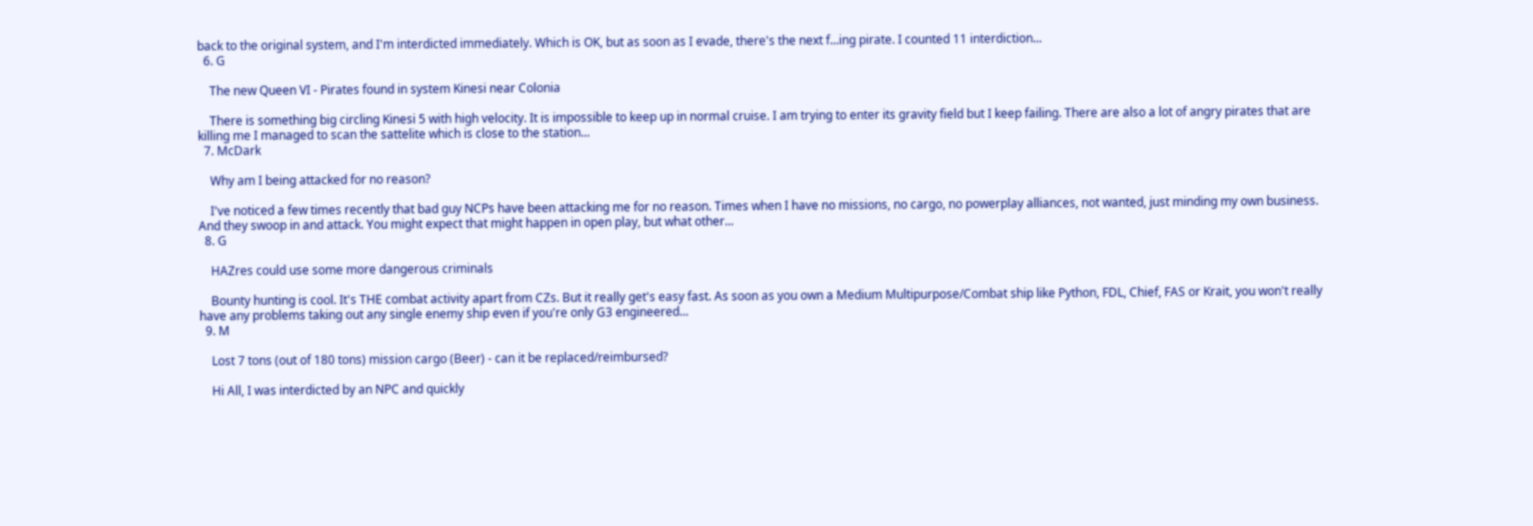back to the original system, and I'm interdicted immediately. Which is OK, but as soon as I evade, there's the next f...ing pirate. I counted 11 interdiction...
  6. G

    The new Queen VI - Pirates found in system Kinesi near Colonia

    There is something big circling Kinesi 5 with high velocity. It is impossible to keep up in normal cruise. I am trying to enter its gravity field but I keep failing. There are also a lot of angry pirates that are killing me I managed to scan the sattelite which is close to the station...
  7. McDark

    Why am I being attacked for no reason?

    I've noticed a few times recently that bad guy NCPs have been attacking me for no reason. Times when I have no missions, no cargo, no powerplay alliances, not wanted, just minding my own business. And they swoop in and attack. You might expect that might happen in open play, but what other...
  8. G

    HAZres could use some more dangerous criminals

    Bounty hunting is cool. It's THE combat activity apart from CZs. But it really get's easy fast. As soon as you own a Medium Multipurpose/Combat ship like Python, FDL, Chief, FAS or Krait, you won't really have any problems taking out any single enemy ship even if you're only G3 engineered...
  9. M

    Lost 7 tons (out of 180 tons) mission cargo (Beer) - can it be replaced/reimbursed?

    Hi All, I was interdicted by an NPC and quickly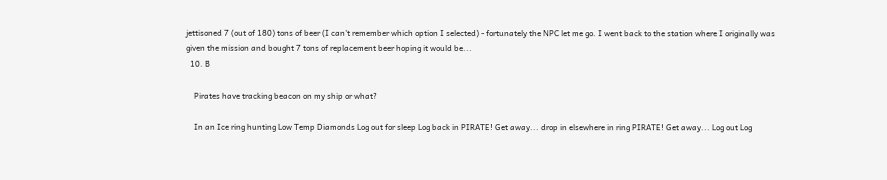jettisoned 7 (out of 180) tons of beer (I can't remember which option I selected) - fortunately the NPC let me go. I went back to the station where I originally was given the mission and bought 7 tons of replacement beer hoping it would be...
  10. B

    Pirates have tracking beacon on my ship or what?

    In an Ice ring hunting Low Temp Diamonds Log out for sleep Log back in PIRATE! Get away... drop in elsewhere in ring PIRATE! Get away... Log out Log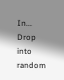In... Drop into random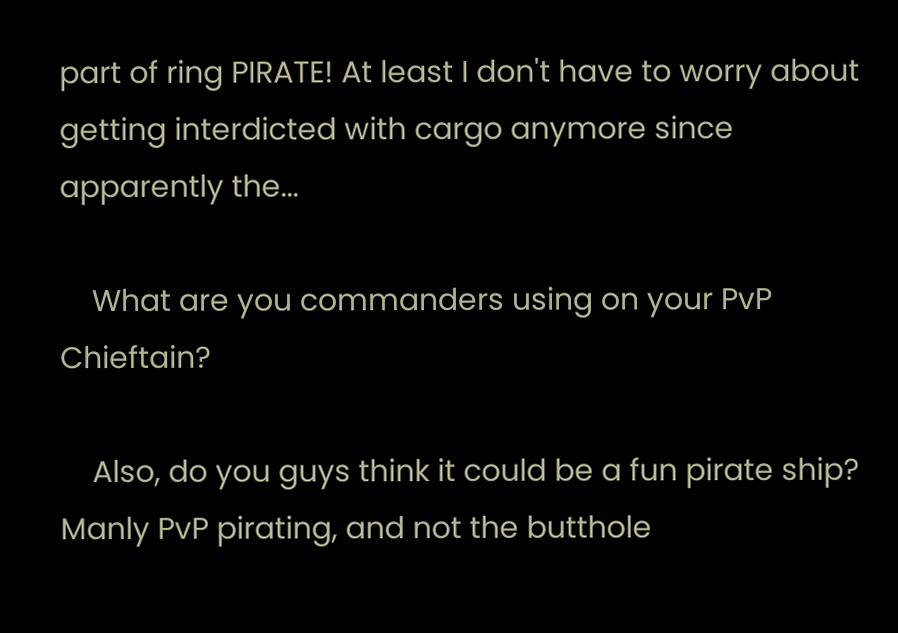part of ring PIRATE! At least I don't have to worry about getting interdicted with cargo anymore since apparently the...

    What are you commanders using on your PvP Chieftain?

    Also, do you guys think it could be a fun pirate ship? Manly PvP pirating, and not the butthole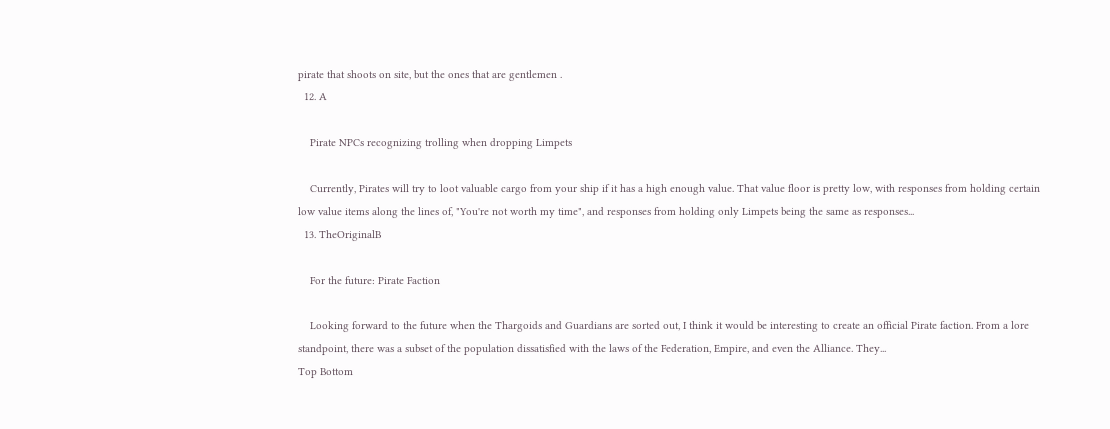pirate that shoots on site, but the ones that are gentlemen .
  12. A

    Pirate NPCs recognizing trolling when dropping Limpets

    Currently, Pirates will try to loot valuable cargo from your ship if it has a high enough value. That value floor is pretty low, with responses from holding certain low value items along the lines of, "You're not worth my time", and responses from holding only Limpets being the same as responses...
  13. TheOriginalB

    For the future: Pirate Faction

    Looking forward to the future when the Thargoids and Guardians are sorted out, I think it would be interesting to create an official Pirate faction. From a lore standpoint, there was a subset of the population dissatisfied with the laws of the Federation, Empire, and even the Alliance. They...
Top Bottom